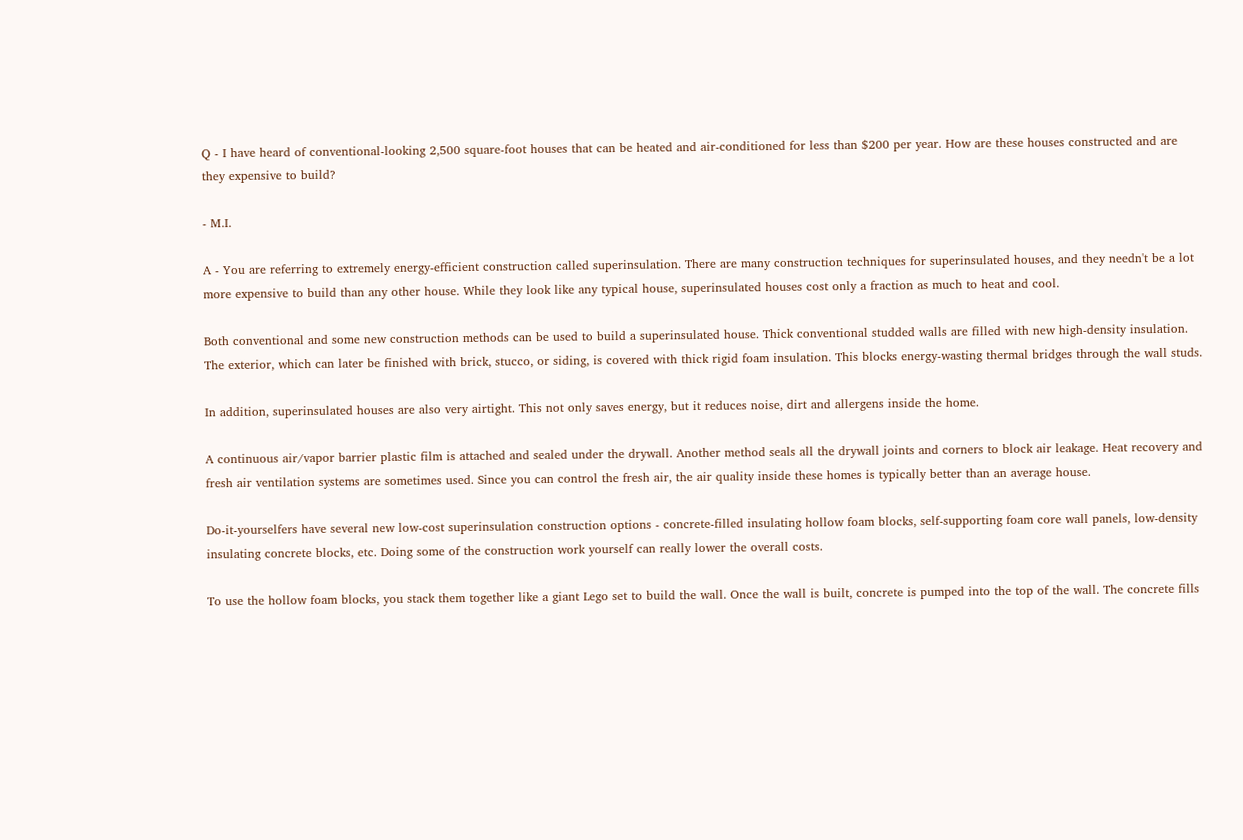Q - I have heard of conventional-looking 2,500 square-foot houses that can be heated and air-conditioned for less than $200 per year. How are these houses constructed and are they expensive to build?

- M.I.

A - You are referring to extremely energy-efficient construction called superinsulation. There are many construction techniques for superinsulated houses, and they needn't be a lot more expensive to build than any other house. While they look like any typical house, superinsulated houses cost only a fraction as much to heat and cool.

Both conventional and some new construction methods can be used to build a superinsulated house. Thick conventional studded walls are filled with new high-density insulation. The exterior, which can later be finished with brick, stucco, or siding, is covered with thick rigid foam insulation. This blocks energy-wasting thermal bridges through the wall studs.

In addition, superinsulated houses are also very airtight. This not only saves energy, but it reduces noise, dirt and allergens inside the home.

A continuous air/vapor barrier plastic film is attached and sealed under the drywall. Another method seals all the drywall joints and corners to block air leakage. Heat recovery and fresh air ventilation systems are sometimes used. Since you can control the fresh air, the air quality inside these homes is typically better than an average house.

Do-it-yourselfers have several new low-cost superinsulation construction options - concrete-filled insulating hollow foam blocks, self-supporting foam core wall panels, low-density insulating concrete blocks, etc. Doing some of the construction work yourself can really lower the overall costs.

To use the hollow foam blocks, you stack them together like a giant Lego set to build the wall. Once the wall is built, concrete is pumped into the top of the wall. The concrete fills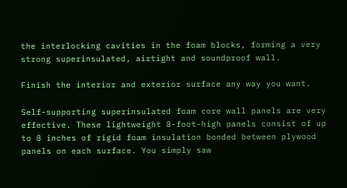the interlocking cavities in the foam blocks, forming a very strong superinsulated, airtight and soundproof wall.

Finish the interior and exterior surface any way you want.

Self-supporting superinsulated foam core wall panels are very effective. These lightweight 8-foot-high panels consist of up to 8 inches of rigid foam insulation bonded between plywood panels on each surface. You simply saw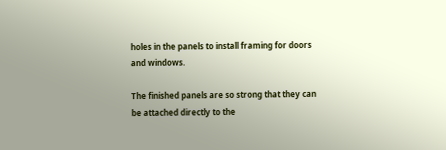holes in the panels to install framing for doors and windows.

The finished panels are so strong that they can be attached directly to the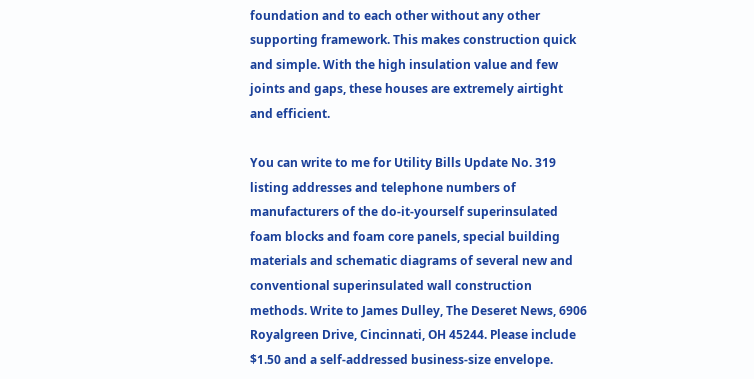foundation and to each other without any other supporting framework. This makes construction quick and simple. With the high insulation value and few joints and gaps, these houses are extremely airtight and efficient.

You can write to me for Utility Bills Update No. 319 listing addresses and telephone numbers of manufacturers of the do-it-yourself superinsulated foam blocks and foam core panels, special building materials and schematic diagrams of several new and conventional superinsulated wall construction methods. Write to James Dulley, The Deseret News, 6906 Royalgreen Drive, Cincinnati, OH 45244. Please include $1.50 and a self-addressed business-size envelope.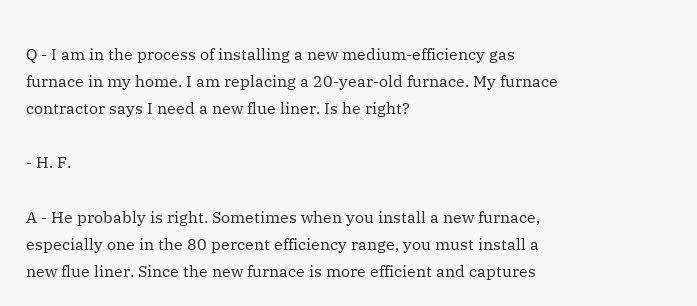Q - I am in the process of installing a new medium-efficiency gas furnace in my home. I am replacing a 20-year-old furnace. My furnace contractor says I need a new flue liner. Is he right?

- H. F.

A - He probably is right. Sometimes when you install a new furnace, especially one in the 80 percent efficiency range, you must install a new flue liner. Since the new furnace is more efficient and captures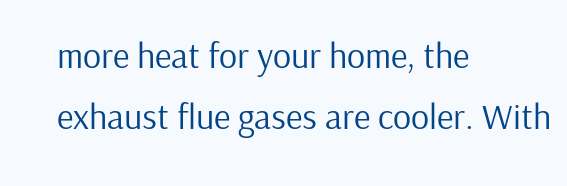more heat for your home, the exhaust flue gases are cooler. With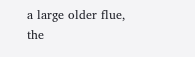a large older flue, the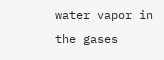water vapor in the gases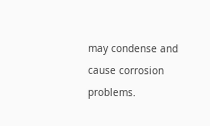may condense and cause corrosion problems.